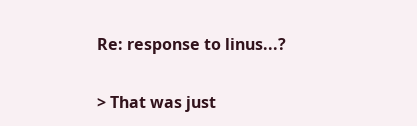Re: response to linus...?

> That was just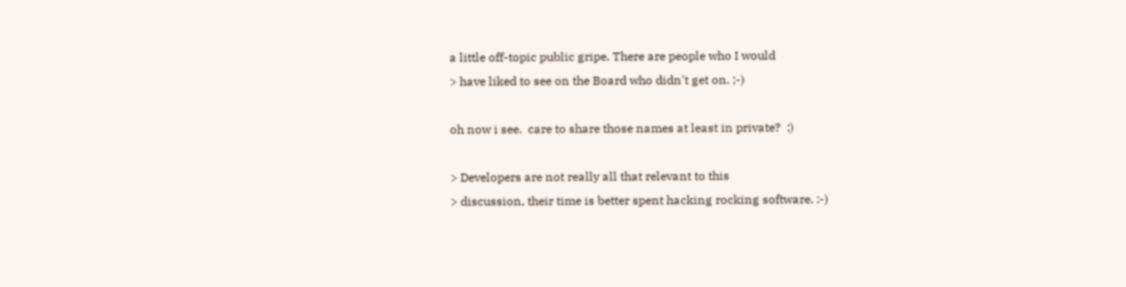a little off-topic public gripe. There are people who I would
> have liked to see on the Board who didn't get on. ;-)

oh now i see.  care to share those names at least in private?  ;)

> Developers are not really all that relevant to this
> discussion, their time is better spent hacking rocking software. :-)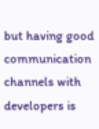but having good communication channels with developers is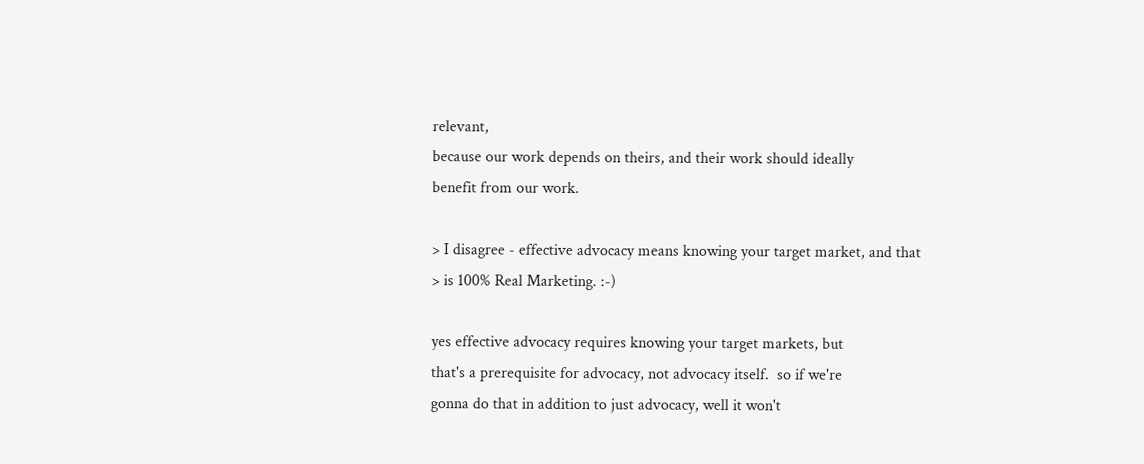relevant,
because our work depends on theirs, and their work should ideally
benefit from our work.

> I disagree - effective advocacy means knowing your target market, and that
> is 100% Real Marketing. :-)

yes effective advocacy requires knowing your target markets, but
that's a prerequisite for advocacy, not advocacy itself.  so if we're
gonna do that in addition to just advocacy, well it won't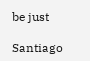be just

Santiago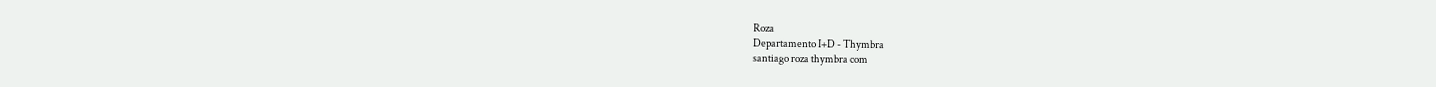Roza
Departamento I+D - Thymbra
santiago roza thymbra com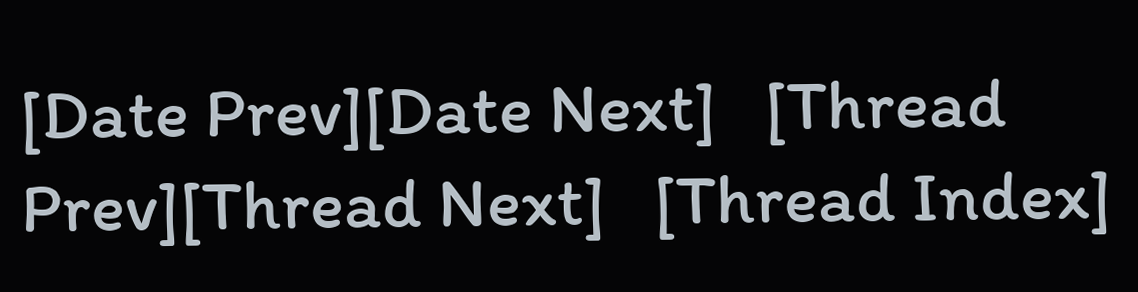[Date Prev][Date Next]   [Thread Prev][Thread Next]   [Thread Index]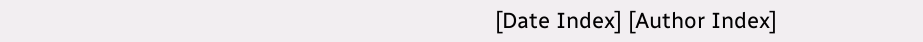[Date Index] [Author Index]